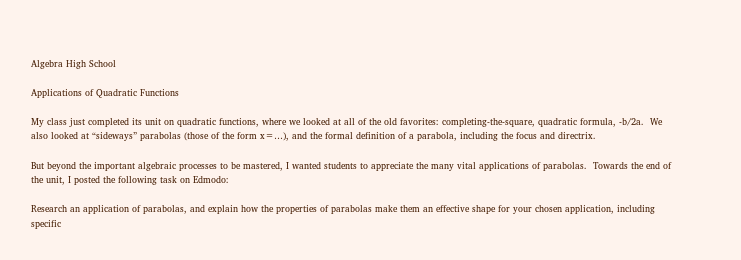Algebra High School

Applications of Quadratic Functions

My class just completed its unit on quadratic functions, where we looked at all of the old favorites: completing-the-square, quadratic formula, -b/2a.  We also looked at “sideways” parabolas (those of the form x=…), and the formal definition of a parabola, including the focus and directrix.

But beyond the important algebraic processes to be mastered, I wanted students to appreciate the many vital applications of parabolas.  Towards the end of the unit, I posted the following task on Edmodo:

Research an application of parabolas, and explain how the properties of parabolas make them an effective shape for your chosen application, including specific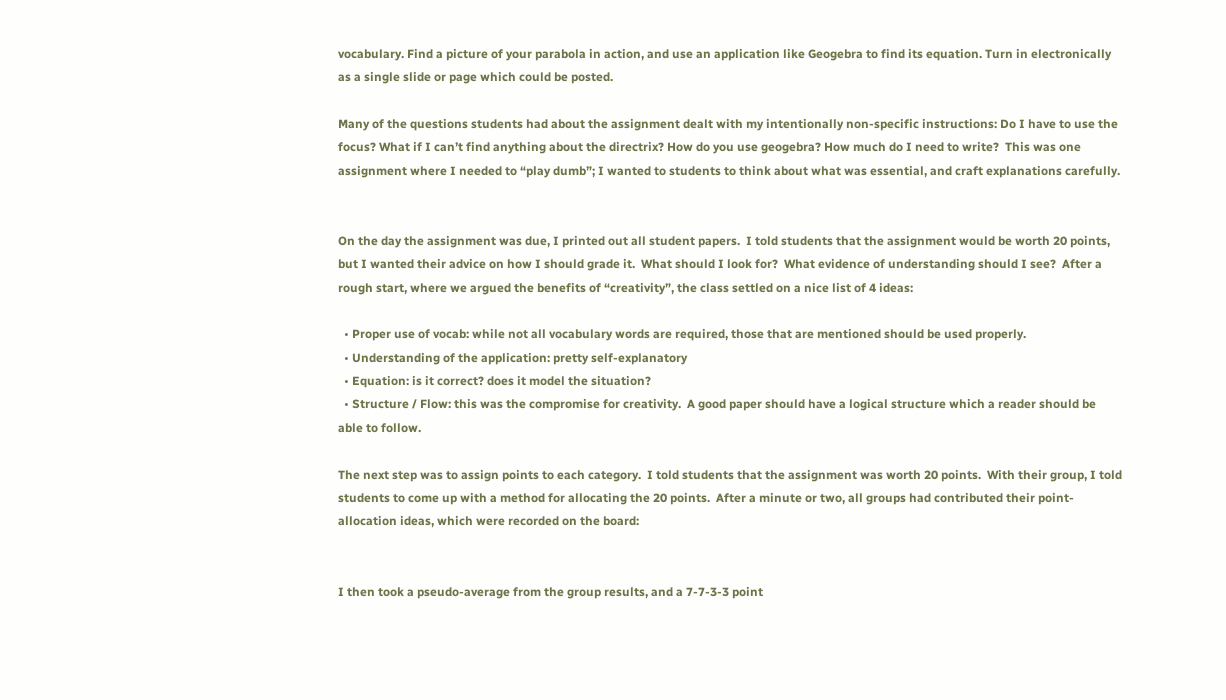vocabulary. Find a picture of your parabola in action, and use an application like Geogebra to find its equation. Turn in electronically as a single slide or page which could be posted.

Many of the questions students had about the assignment dealt with my intentionally non-specific instructions: Do I have to use the focus? What if I can’t find anything about the directrix? How do you use geogebra? How much do I need to write?  This was one assignment where I needed to “play dumb”; I wanted to students to think about what was essential, and craft explanations carefully.


On the day the assignment was due, I printed out all student papers.  I told students that the assignment would be worth 20 points, but I wanted their advice on how I should grade it.  What should I look for?  What evidence of understanding should I see?  After a rough start, where we argued the benefits of “creativity”, the class settled on a nice list of 4 ideas:

  • Proper use of vocab: while not all vocabulary words are required, those that are mentioned should be used properly.
  • Understanding of the application: pretty self-explanatory
  • Equation: is it correct? does it model the situation?
  • Structure / Flow: this was the compromise for creativity.  A good paper should have a logical structure which a reader should be able to follow.

The next step was to assign points to each category.  I told students that the assignment was worth 20 points.  With their group, I told students to come up with a method for allocating the 20 points.  After a minute or two, all groups had contributed their point-allocation ideas, which were recorded on the board:


I then took a pseudo-average from the group results, and a 7-7-3-3 point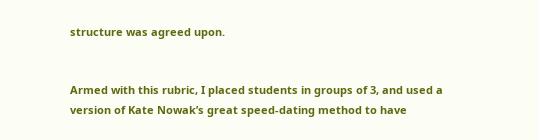structure was agreed upon.


Armed with this rubric, I placed students in groups of 3, and used a version of Kate Nowak’s great speed-dating method to have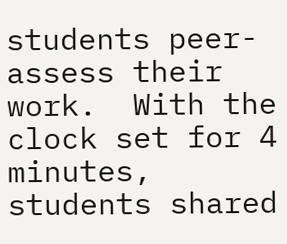students peer-assess their work.  With the clock set for 4 minutes, students shared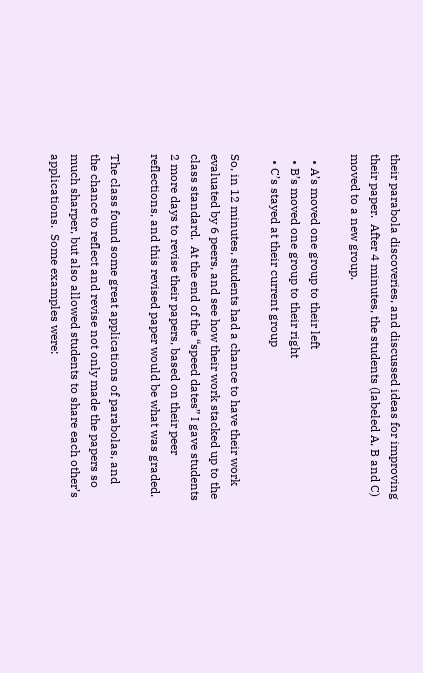their parabola discoveries, and discussed ideas for improving their paper.  After 4 minutes, the students (labeled A, B and C) moved to a new group.

  • A’s moved one group to their left
  • B’s moved one group to their right
  • C’s stayed at their current group

So, in 12 minutes, students had a chance to have their work evaluated by 6 peers, and see how their work stacked up to the class standard.  At the end of the “speed dates” I gave students 2 more days to revise their papers, based on their peer reflections, and this revised paper would be what was graded.

The class found some great applications of parabolas, and the chance to reflect and revise not only made the papers so much sharper, but also allowed students to share each other’s applications.  Some examples were: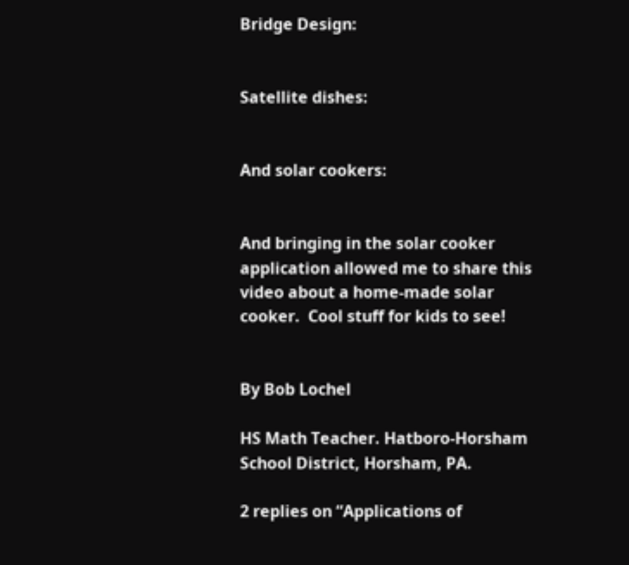Bridge Design:


Satellite dishes:


And solar cookers:


And bringing in the solar cooker application allowed me to share this video about a home-made solar cooker.  Cool stuff for kids to see!


By Bob Lochel

HS Math Teacher. Hatboro-Horsham School District, Horsham, PA.

2 replies on “Applications of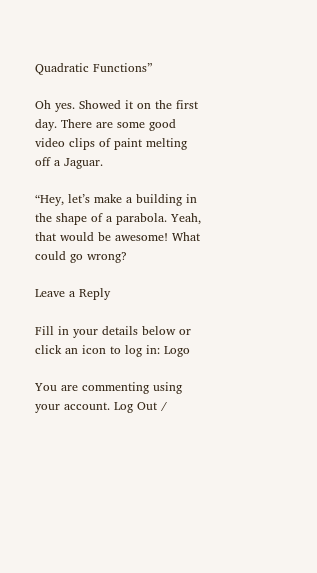Quadratic Functions”

Oh yes. Showed it on the first day. There are some good video clips of paint melting off a Jaguar.

“Hey, let’s make a building in the shape of a parabola. Yeah, that would be awesome! What could go wrong?

Leave a Reply

Fill in your details below or click an icon to log in: Logo

You are commenting using your account. Log Out /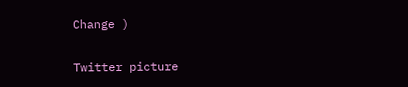Change )

Twitter picture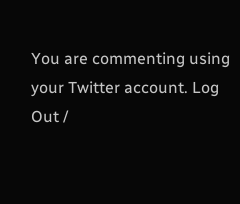You are commenting using your Twitter account. Log Out /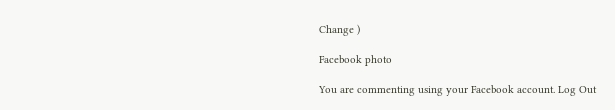Change )

Facebook photo

You are commenting using your Facebook account. Log Out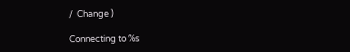/  Change )

Connecting to %s